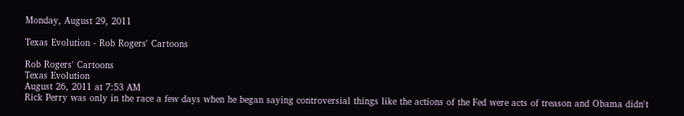Monday, August 29, 2011

Texas Evolution - Rob Rogers' Cartoons

Rob Rogers' Cartoons
Texas Evolution
August 26, 2011 at 7:53 AM
Rick Perry was only in the race a few days when he began saying controversial things like the actions of the Fed were acts of treason and Obama didn't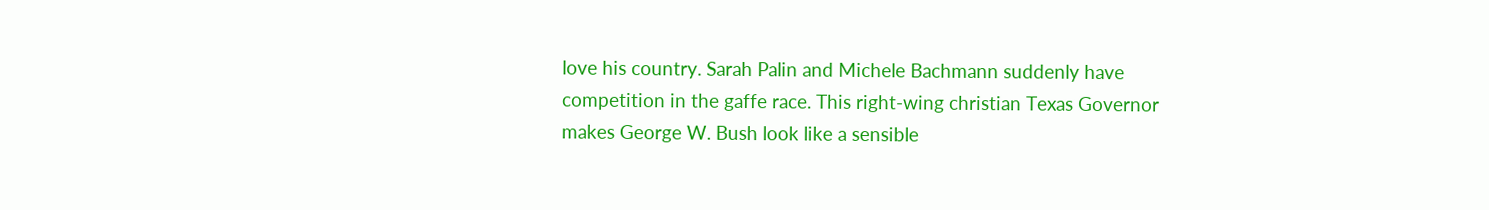love his country. Sarah Palin and Michele Bachmann suddenly have competition in the gaffe race. This right-wing christian Texas Governor makes George W. Bush look like a sensible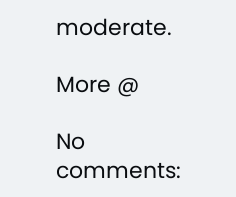moderate.

More @

No comments: